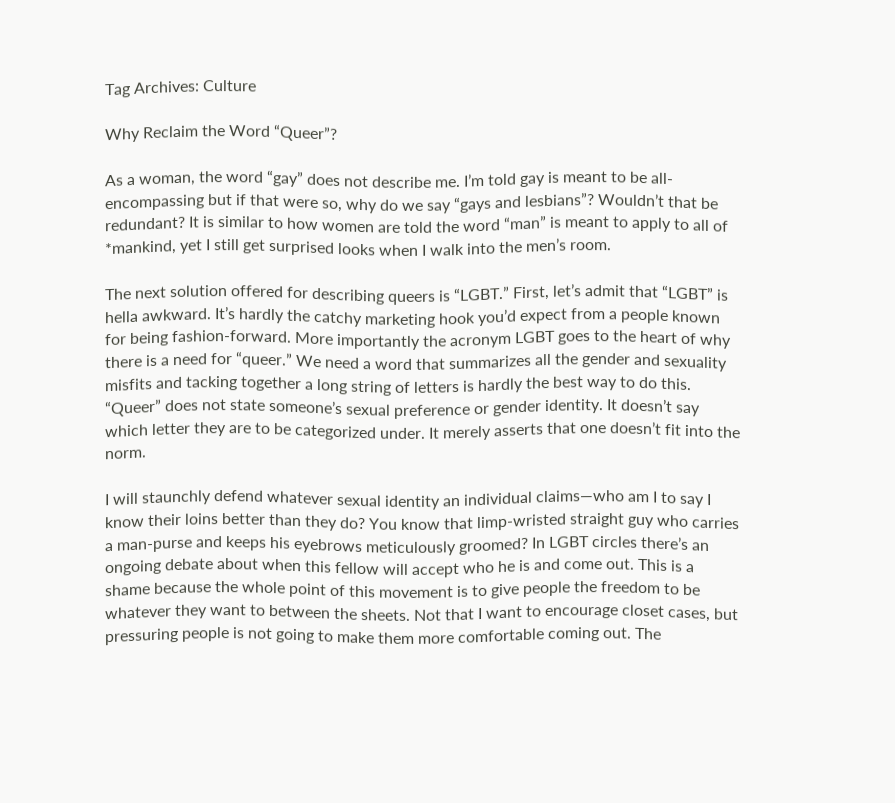Tag Archives: Culture

Why Reclaim the Word “Queer”?

As a woman, the word “gay” does not describe me. I’m told gay is meant to be all-encompassing but if that were so, why do we say “gays and lesbians”? Wouldn’t that be redundant? It is similar to how women are told the word “man” is meant to apply to all of *mankind, yet I still get surprised looks when I walk into the men’s room.

The next solution offered for describing queers is “LGBT.” First, let’s admit that “LGBT” is hella awkward. It’s hardly the catchy marketing hook you’d expect from a people known for being fashion-forward. More importantly the acronym LGBT goes to the heart of why there is a need for “queer.” We need a word that summarizes all the gender and sexuality misfits and tacking together a long string of letters is hardly the best way to do this. “Queer” does not state someone’s sexual preference or gender identity. It doesn’t say which letter they are to be categorized under. It merely asserts that one doesn’t fit into the norm.

I will staunchly defend whatever sexual identity an individual claims—who am I to say I know their loins better than they do? You know that limp-wristed straight guy who carries a man-purse and keeps his eyebrows meticulously groomed? In LGBT circles there’s an ongoing debate about when this fellow will accept who he is and come out. This is a shame because the whole point of this movement is to give people the freedom to be whatever they want to between the sheets. Not that I want to encourage closet cases, but pressuring people is not going to make them more comfortable coming out. The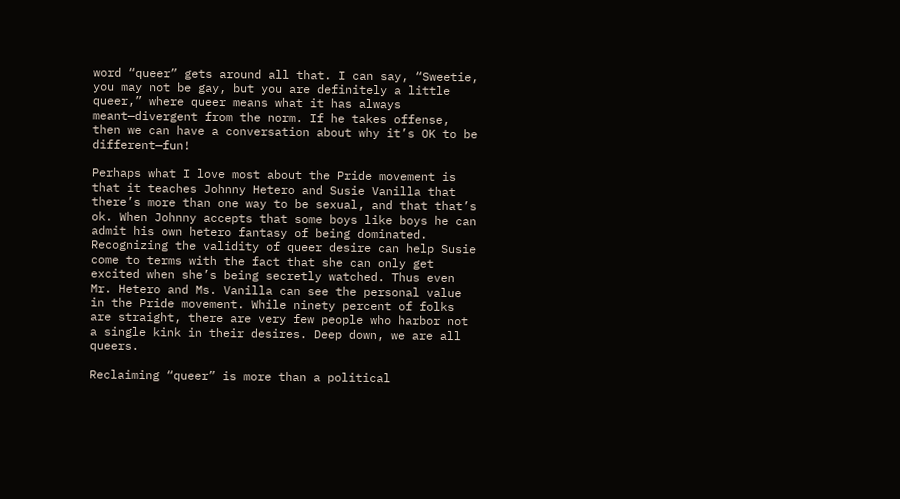word “queer” gets around all that. I can say, “Sweetie, you may not be gay, but you are definitely a little queer,” where queer means what it has always meant—divergent from the norm. If he takes offense, then we can have a conversation about why it’s OK to be different—fun!

Perhaps what I love most about the Pride movement is that it teaches Johnny Hetero and Susie Vanilla that there’s more than one way to be sexual, and that that’s ok. When Johnny accepts that some boys like boys he can admit his own hetero fantasy of being dominated.  Recognizing the validity of queer desire can help Susie come to terms with the fact that she can only get excited when she’s being secretly watched. Thus even Mr. Hetero and Ms. Vanilla can see the personal value in the Pride movement. While ninety percent of folks are straight, there are very few people who harbor not a single kink in their desires. Deep down, we are all queers.

Reclaiming “queer” is more than a political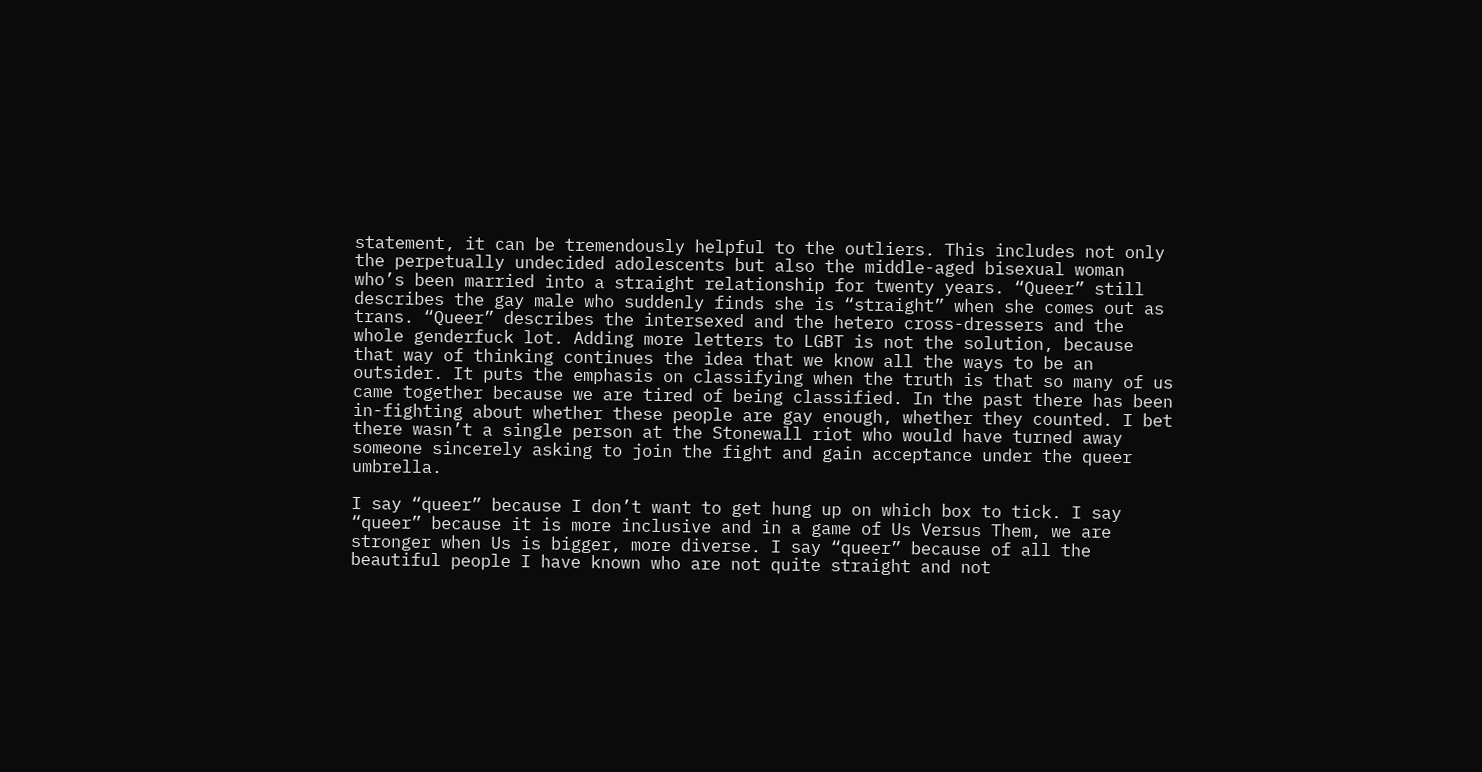statement, it can be tremendously helpful to the outliers. This includes not only the perpetually undecided adolescents but also the middle-aged bisexual woman who’s been married into a straight relationship for twenty years. “Queer” still describes the gay male who suddenly finds she is “straight” when she comes out as trans. “Queer” describes the intersexed and the hetero cross-dressers and the whole genderfuck lot. Adding more letters to LGBT is not the solution, because that way of thinking continues the idea that we know all the ways to be an outsider. It puts the emphasis on classifying when the truth is that so many of us came together because we are tired of being classified. In the past there has been in-fighting about whether these people are gay enough, whether they counted. I bet there wasn’t a single person at the Stonewall riot who would have turned away someone sincerely asking to join the fight and gain acceptance under the queer umbrella.

I say “queer” because I don’t want to get hung up on which box to tick. I say “queer” because it is more inclusive and in a game of Us Versus Them, we are stronger when Us is bigger, more diverse. I say “queer” because of all the beautiful people I have known who are not quite straight and not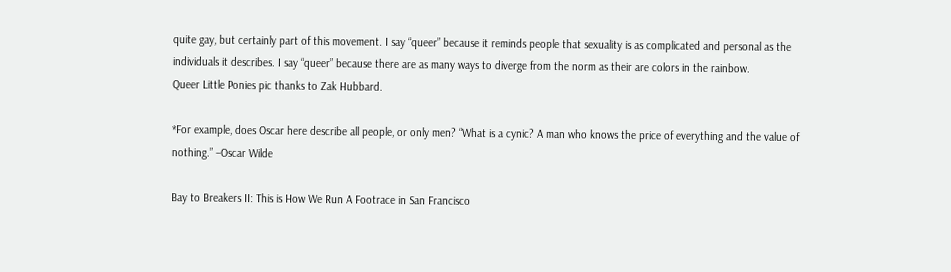quite gay, but certainly part of this movement. I say “queer” because it reminds people that sexuality is as complicated and personal as the individuals it describes. I say “queer” because there are as many ways to diverge from the norm as their are colors in the rainbow.
Queer Little Ponies pic thanks to Zak Hubbard.

*For example, does Oscar here describe all people, or only men? “What is a cynic? A man who knows the price of everything and the value of nothing.” –Oscar Wilde

Bay to Breakers II: This is How We Run A Footrace in San Francisco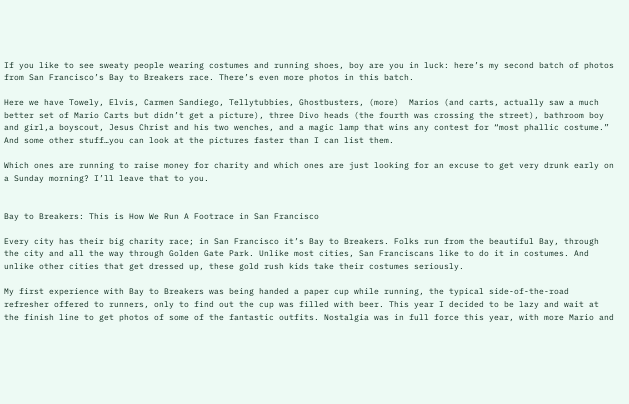If you like to see sweaty people wearing costumes and running shoes, boy are you in luck: here’s my second batch of photos from San Francisco’s Bay to Breakers race. There’s even more photos in this batch.

Here we have Towely, Elvis, Carmen Sandiego, Tellytubbies, Ghostbusters, (more)  Marios (and carts, actually saw a much better set of Mario Carts but didn’t get a picture), three Divo heads (the fourth was crossing the street), bathroom boy and girl,a boyscout, Jesus Christ and his two wenches, and a magic lamp that wins any contest for “most phallic costume.” And some other stuff…you can look at the pictures faster than I can list them.

Which ones are running to raise money for charity and which ones are just looking for an excuse to get very drunk early on a Sunday morning? I’ll leave that to you.


Bay to Breakers: This is How We Run A Footrace in San Francisco

Every city has their big charity race; in San Francisco it’s Bay to Breakers. Folks run from the beautiful Bay, through the city and all the way through Golden Gate Park. Unlike most cities, San Franciscans like to do it in costumes. And unlike other cities that get dressed up, these gold rush kids take their costumes seriously.

My first experience with Bay to Breakers was being handed a paper cup while running, the typical side-of-the-road refresher offered to runners, only to find out the cup was filled with beer. This year I decided to be lazy and wait at the finish line to get photos of some of the fantastic outfits. Nostalgia was in full force this year, with more Mario and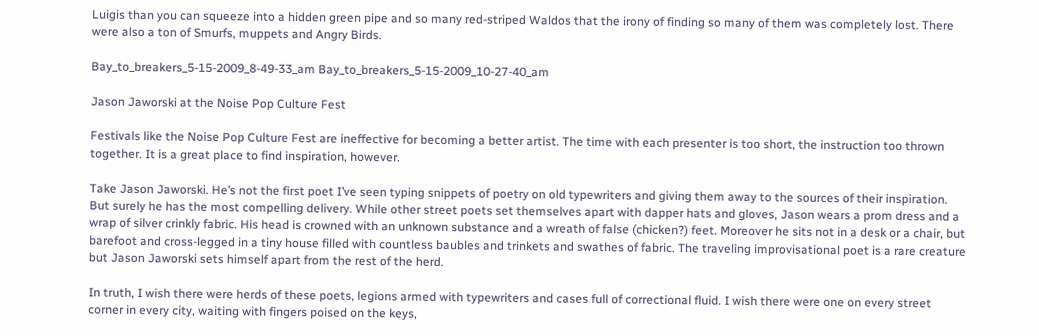Luigis than you can squeeze into a hidden green pipe and so many red-striped Waldos that the irony of finding so many of them was completely lost. There were also a ton of Smurfs, muppets and Angry Birds.

Bay_to_breakers_5-15-2009_8-49-33_am Bay_to_breakers_5-15-2009_10-27-40_am

Jason Jaworski at the Noise Pop Culture Fest

Festivals like the Noise Pop Culture Fest are ineffective for becoming a better artist. The time with each presenter is too short, the instruction too thrown together. It is a great place to find inspiration, however.

Take Jason Jaworski. He’s not the first poet I’ve seen typing snippets of poetry on old typewriters and giving them away to the sources of their inspiration. But surely he has the most compelling delivery. While other street poets set themselves apart with dapper hats and gloves, Jason wears a prom dress and a wrap of silver crinkly fabric. His head is crowned with an unknown substance and a wreath of false (chicken?) feet. Moreover he sits not in a desk or a chair, but barefoot and cross-legged in a tiny house filled with countless baubles and trinkets and swathes of fabric. The traveling improvisational poet is a rare creature but Jason Jaworski sets himself apart from the rest of the herd.

In truth, I wish there were herds of these poets, legions armed with typewriters and cases full of correctional fluid. I wish there were one on every street corner in every city, waiting with fingers poised on the keys,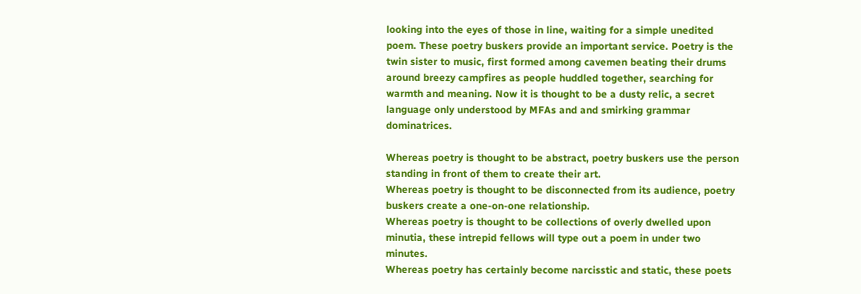looking into the eyes of those in line, waiting for a simple unedited poem. These poetry buskers provide an important service. Poetry is the twin sister to music, first formed among cavemen beating their drums around breezy campfires as people huddled together, searching for warmth and meaning. Now it is thought to be a dusty relic, a secret language only understood by MFAs and and smirking grammar dominatrices.

Whereas poetry is thought to be abstract, poetry buskers use the person standing in front of them to create their art.
Whereas poetry is thought to be disconnected from its audience, poetry buskers create a one-on-one relationship.
Whereas poetry is thought to be collections of overly dwelled upon minutia, these intrepid fellows will type out a poem in under two minutes.
Whereas poetry has certainly become narcisstic and static, these poets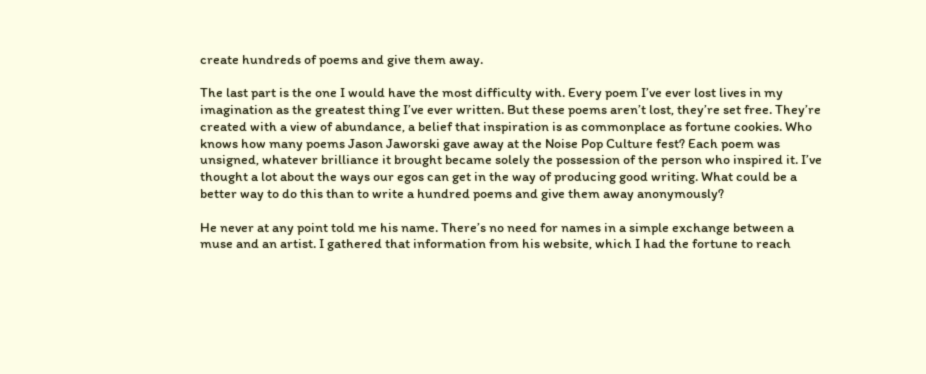create hundreds of poems and give them away.

The last part is the one I would have the most difficulty with. Every poem I’ve ever lost lives in my imagination as the greatest thing I’ve ever written. But these poems aren’t lost, they’re set free. They’re created with a view of abundance, a belief that inspiration is as commonplace as fortune cookies. Who knows how many poems Jason Jaworski gave away at the Noise Pop Culture fest? Each poem was unsigned, whatever brilliance it brought became solely the possession of the person who inspired it. I’ve thought a lot about the ways our egos can get in the way of producing good writing. What could be a better way to do this than to write a hundred poems and give them away anonymously?

He never at any point told me his name. There’s no need for names in a simple exchange between a muse and an artist. I gathered that information from his website, which I had the fortune to reach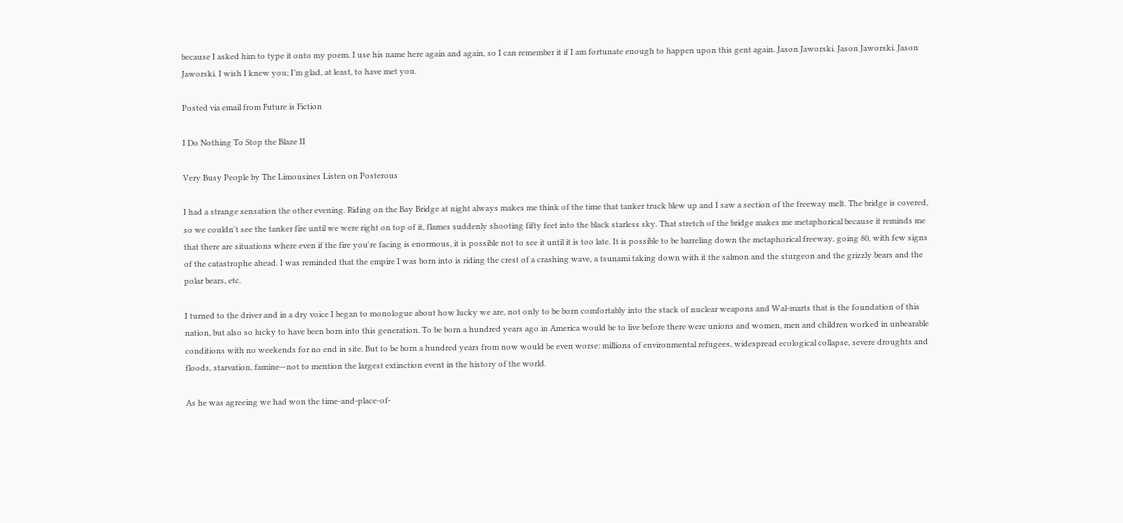because I asked him to type it onto my poem. I use his name here again and again, so I can remember it if I am fortunate enough to happen upon this gent again. Jason Jaworski. Jason Jaworski. Jason Jaworski. I wish I knew you; I’m glad, at least, to have met you.

Posted via email from Future is Fiction

I Do Nothing To Stop the Blaze II

Very Busy People by The Limousines Listen on Posterous

I had a strange sensation the other evening. Riding on the Bay Bridge at night always makes me think of the time that tanker truck blew up and I saw a section of the freeway melt. The bridge is covered, so we couldn't see the tanker fire until we were right on top of it, flames suddenly shooting fifty feet into the black starless sky. That stretch of the bridge makes me metaphorical because it reminds me that there are situations where even if the fire you're facing is enormous, it is possible not to see it until it is too late. It is possible to be barreling down the metaphorical freeway, going 80, with few signs of the catastrophe ahead. I was reminded that the empire I was born into is riding the crest of a crashing wave, a tsunami taking down with it the salmon and the sturgeon and the grizzly bears and the polar bears, etc.

I turned to the driver and in a dry voice I began to monologue about how lucky we are, not only to be born comfortably into the stack of nuclear weapons and Wal-marts that is the foundation of this nation, but also so lucky to have been born into this generation. To be born a hundred years ago in America would be to live before there were unions and women, men and children worked in unbearable conditions with no weekends for no end in site. But to be born a hundred years from now would be even worse: millions of environmental refugees, widespread ecological collapse, severe droughts and floods, starvation, famine—not to mention the largest extinction event in the history of the world.

As he was agreeing we had won the time-and-place-of-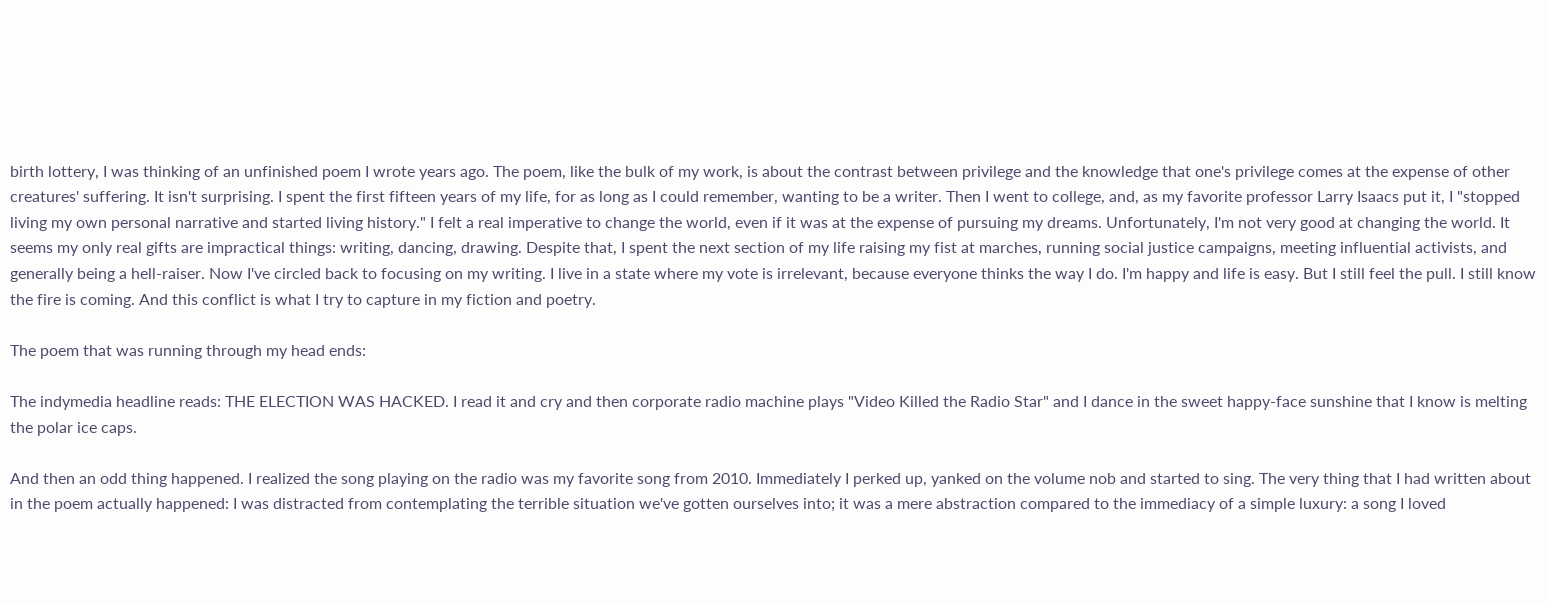birth lottery, I was thinking of an unfinished poem I wrote years ago. The poem, like the bulk of my work, is about the contrast between privilege and the knowledge that one's privilege comes at the expense of other creatures' suffering. It isn't surprising. I spent the first fifteen years of my life, for as long as I could remember, wanting to be a writer. Then I went to college, and, as my favorite professor Larry Isaacs put it, I "stopped living my own personal narrative and started living history." I felt a real imperative to change the world, even if it was at the expense of pursuing my dreams. Unfortunately, I'm not very good at changing the world. It seems my only real gifts are impractical things: writing, dancing, drawing. Despite that, I spent the next section of my life raising my fist at marches, running social justice campaigns, meeting influential activists, and generally being a hell-raiser. Now I've circled back to focusing on my writing. I live in a state where my vote is irrelevant, because everyone thinks the way I do. I'm happy and life is easy. But I still feel the pull. I still know the fire is coming. And this conflict is what I try to capture in my fiction and poetry.

The poem that was running through my head ends:

The indymedia headline reads: THE ELECTION WAS HACKED. I read it and cry and then corporate radio machine plays "Video Killed the Radio Star" and I dance in the sweet happy-face sunshine that I know is melting the polar ice caps.

And then an odd thing happened. I realized the song playing on the radio was my favorite song from 2010. Immediately I perked up, yanked on the volume nob and started to sing. The very thing that I had written about in the poem actually happened: I was distracted from contemplating the terrible situation we've gotten ourselves into; it was a mere abstraction compared to the immediacy of a simple luxury: a song I loved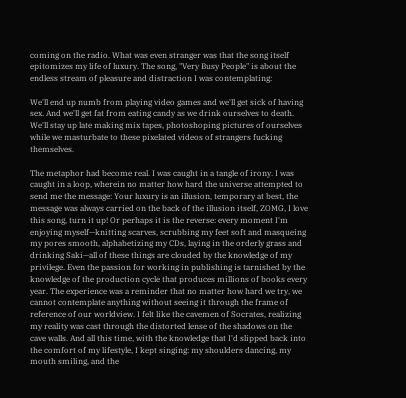coming on the radio. What was even stranger was that the song itself epitomizes my life of luxury. The song, "Very Busy People" is about the endless stream of pleasure and distraction I was contemplating:

We'll end up numb from playing video games and we'll get sick of having sex. And we'll get fat from eating candy as we drink ourselves to death. We'll stay up late making mix tapes, photoshoping pictures of ourselves while we masturbate to these pixelated videos of strangers fucking themselves.

The metaphor had become real. I was caught in a tangle of irony. I was caught in a loop, wherein no matter how hard the universe attempted to send me the message: Your luxury is an illusion, temporary at best, the message was always carried on the back of the illusion itself, ZOMG, I love this song, turn it up! Or perhaps it is the reverse: every moment I'm enjoying myself—knitting scarves, scrubbing my feet soft and masqueing my pores smooth, alphabetizing my CDs, laying in the orderly grass and drinking Saki—all of these things are clouded by the knowledge of my privilege. Even the passion for working in publishing is tarnished by the knowledge of the production cycle that produces millions of books every year. The experience was a reminder that no matter how hard we try, we cannot contemplate anything without seeing it through the frame of reference of our worldview. I felt like the cavemen of Socrates, realizing my reality was cast through the distorted lense of the shadows on the cave walls. And all this time, with the knowledge that I'd slipped back into the comfort of my lifestyle, I kept singing: my shoulders dancing, my mouth smiling, and the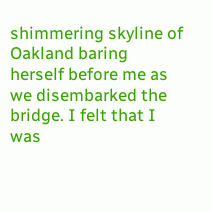shimmering skyline of Oakland baring herself before me as we disembarked the bridge. I felt that I was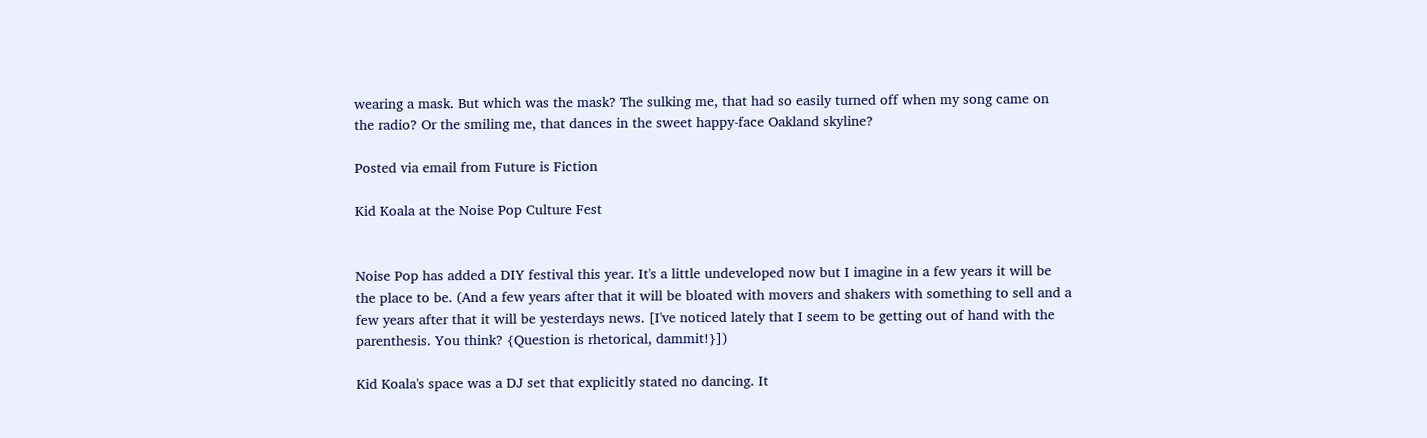wearing a mask. But which was the mask? The sulking me, that had so easily turned off when my song came on the radio? Or the smiling me, that dances in the sweet happy-face Oakland skyline?

Posted via email from Future is Fiction

Kid Koala at the Noise Pop Culture Fest


Noise Pop has added a DIY festival this year. It's a little undeveloped now but I imagine in a few years it will be the place to be. (And a few years after that it will be bloated with movers and shakers with something to sell and a few years after that it will be yesterdays news. [I've noticed lately that I seem to be getting out of hand with the parenthesis. You think? {Question is rhetorical, dammit!}])

Kid Koala's space was a DJ set that explicitly stated no dancing. It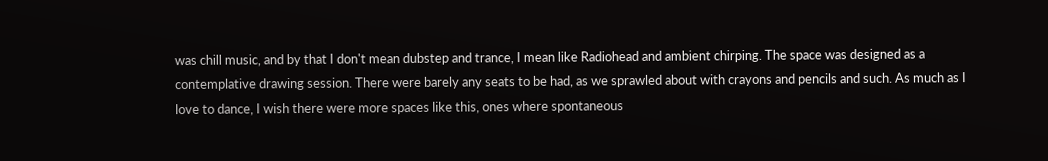was chill music, and by that I don't mean dubstep and trance, I mean like Radiohead and ambient chirping. The space was designed as a contemplative drawing session. There were barely any seats to be had, as we sprawled about with crayons and pencils and such. As much as I love to dance, I wish there were more spaces like this, ones where spontaneous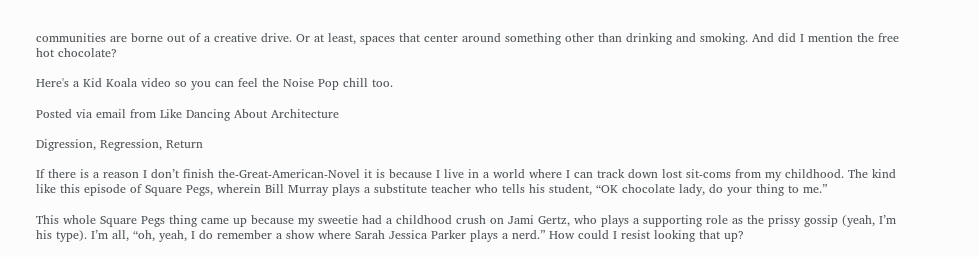communities are borne out of a creative drive. Or at least, spaces that center around something other than drinking and smoking. And did I mention the free hot chocolate?

Here's a Kid Koala video so you can feel the Noise Pop chill too.

Posted via email from Like Dancing About Architecture

Digression, Regression, Return

If there is a reason I don’t finish the-Great-American-Novel it is because I live in a world where I can track down lost sit-coms from my childhood. The kind like this episode of Square Pegs, wherein Bill Murray plays a substitute teacher who tells his student, “OK chocolate lady, do your thing to me.”

This whole Square Pegs thing came up because my sweetie had a childhood crush on Jami Gertz, who plays a supporting role as the prissy gossip (yeah, I’m his type). I’m all, “oh, yeah, I do remember a show where Sarah Jessica Parker plays a nerd.” How could I resist looking that up?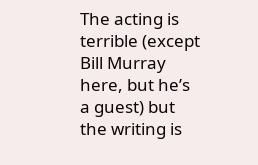The acting is terrible (except Bill Murray here, but he’s a guest) but the writing is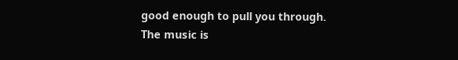good enough to pull you through. The music is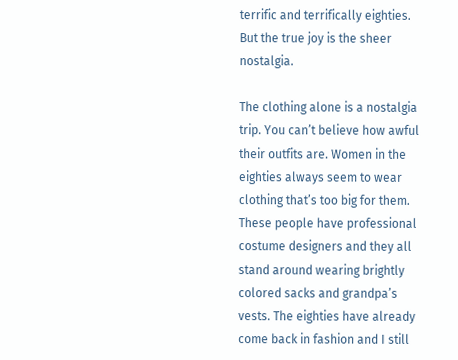terrific and terrifically eighties. But the true joy is the sheer nostalgia.

The clothing alone is a nostalgia trip. You can’t believe how awful their outfits are. Women in the eighties always seem to wear clothing that’s too big for them. These people have professional costume designers and they all stand around wearing brightly colored sacks and grandpa’s vests. The eighties have already come back in fashion and I still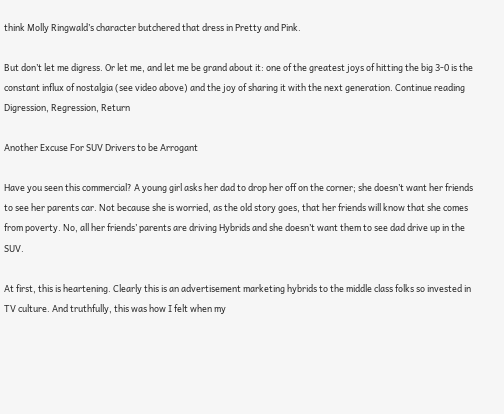think Molly Ringwald’s character butchered that dress in Pretty and Pink.

But don’t let me digress. Or let me, and let me be grand about it: one of the greatest joys of hitting the big 3-0 is the constant influx of nostalgia (see video above) and the joy of sharing it with the next generation. Continue reading Digression, Regression, Return

Another Excuse For SUV Drivers to be Arrogant

Have you seen this commercial? A young girl asks her dad to drop her off on the corner; she doesn’t want her friends to see her parents car. Not because she is worried, as the old story goes, that her friends will know that she comes from poverty. No, all her friends’ parents are driving Hybrids and she doesn’t want them to see dad drive up in the SUV.

At first, this is heartening. Clearly this is an advertisement marketing hybrids to the middle class folks so invested in TV culture. And truthfully, this was how I felt when my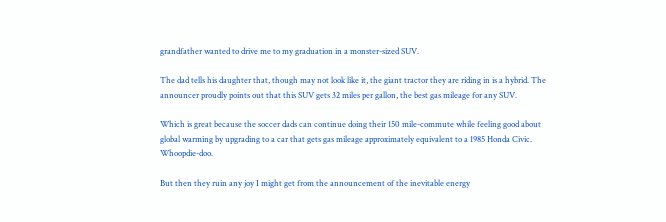grandfather wanted to drive me to my graduation in a monster-sized SUV.

The dad tells his daughter that, though may not look like it, the giant tractor they are riding in is a hybrid. The announcer proudly points out that this SUV gets 32 miles per gallon, the best gas mileage for any SUV.

Which is great because the soccer dads can continue doing their 150 mile-commute while feeling good about global warming by upgrading to a car that gets gas mileage approximately equivalent to a 1985 Honda Civic. Whoopdie-doo.

But then they ruin any joy I might get from the announcement of the inevitable energy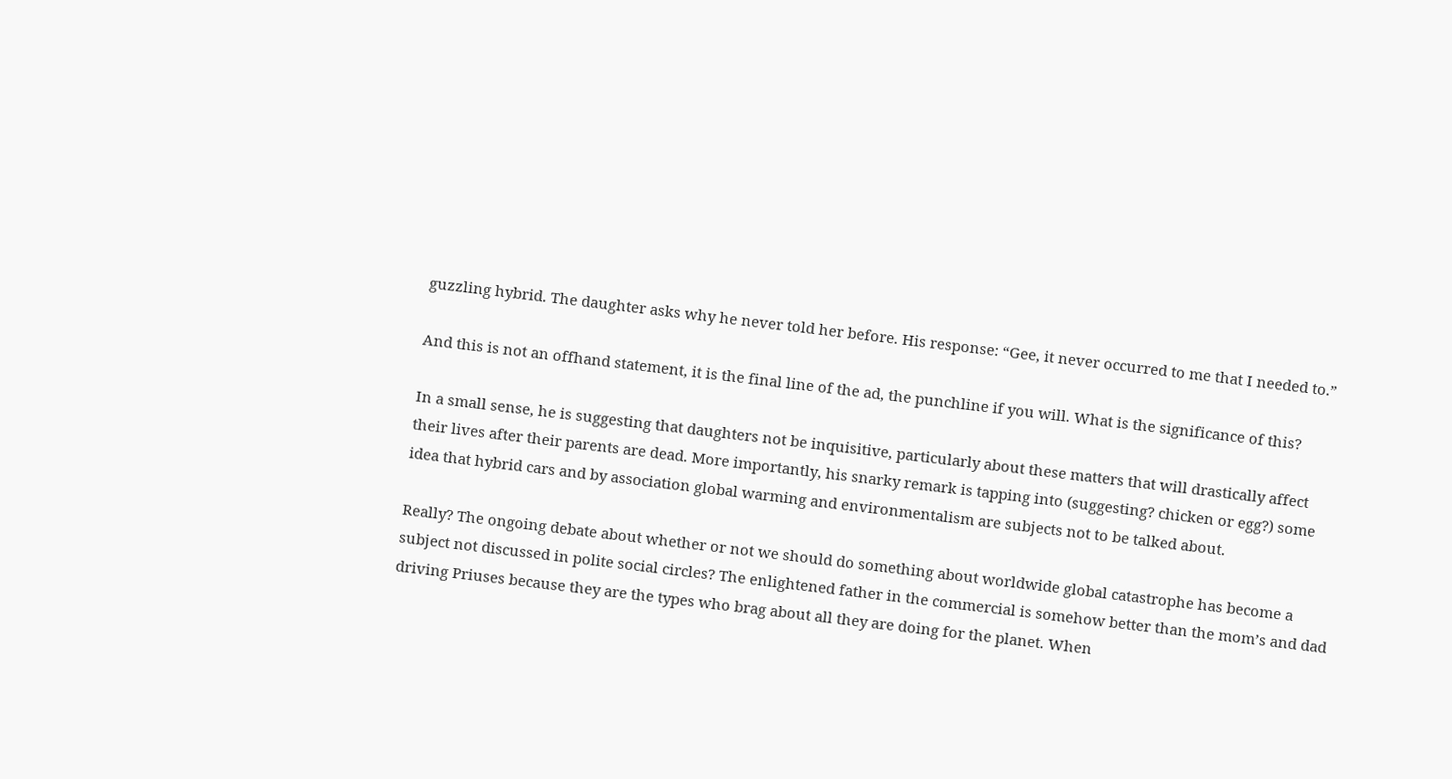guzzling hybrid. The daughter asks why he never told her before. His response: “Gee, it never occurred to me that I needed to.”

And this is not an offhand statement, it is the final line of the ad, the punchline if you will. What is the significance of this?

In a small sense, he is suggesting that daughters not be inquisitive, particularly about these matters that will drastically affect their lives after their parents are dead. More importantly, his snarky remark is tapping into (suggesting? chicken or egg?) some idea that hybrid cars and by association global warming and environmentalism are subjects not to be talked about.

Really? The ongoing debate about whether or not we should do something about worldwide global catastrophe has become a subject not discussed in polite social circles? The enlightened father in the commercial is somehow better than the mom’s and dad driving Priuses because they are the types who brag about all they are doing for the planet. When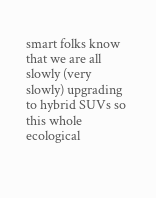smart folks know that we are all slowly (very slowly) upgrading to hybrid SUVs so this whole ecological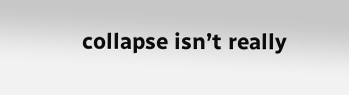collapse isn’t really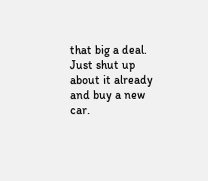that big a deal. Just shut up about it already and buy a new car.